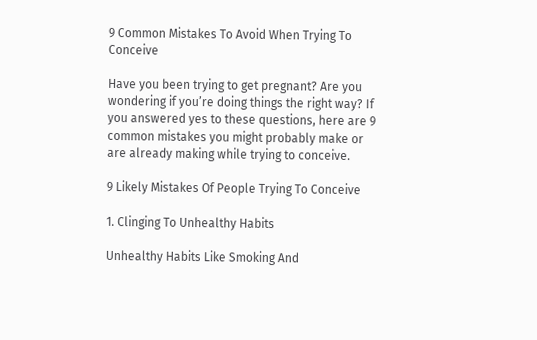9 Common Mistakes To Avoid When Trying To Conceive

Have you been trying to get pregnant? Are you wondering if you’re doing things the right way? If you answered yes to these questions, here are 9 common mistakes you might probably make or are already making while trying to conceive.

9 Likely Mistakes Of People Trying To Conceive

1. Clinging To Unhealthy Habits

Unhealthy Habits Like Smoking And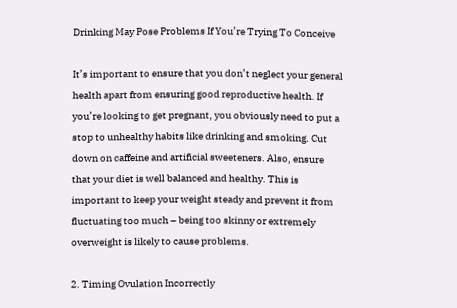Drinking May Pose Problems If You’re Trying To Conceive

It’s important to ensure that you don’t neglect your general health apart from ensuring good reproductive health. If you’re looking to get pregnant, you obviously need to put a stop to unhealthy habits like drinking and smoking. Cut down on caffeine and artificial sweeteners. Also, ensure that your diet is well balanced and healthy. This is important to keep your weight steady and prevent it from fluctuating too much – being too skinny or extremely overweight is likely to cause problems.

2. Timing Ovulation Incorrectly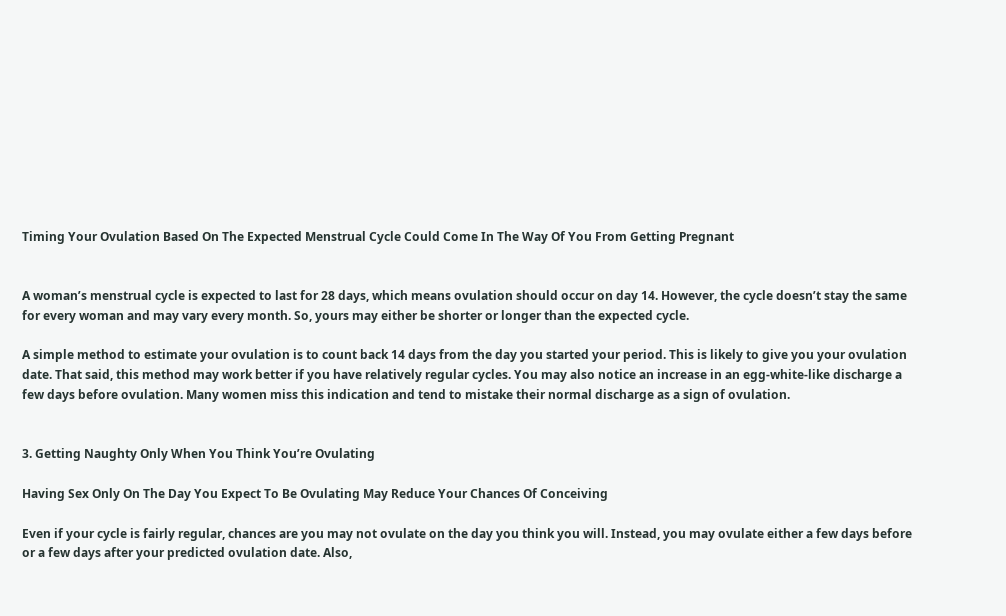Timing Your Ovulation Based On The Expected Menstrual Cycle Could Come In The Way Of You From Getting Pregnant


A woman’s menstrual cycle is expected to last for 28 days, which means ovulation should occur on day 14. However, the cycle doesn’t stay the same for every woman and may vary every month. So, yours may either be shorter or longer than the expected cycle.

A simple method to estimate your ovulation is to count back 14 days from the day you started your period. This is likely to give you your ovulation date. That said, this method may work better if you have relatively regular cycles. You may also notice an increase in an egg-white-like discharge a few days before ovulation. Many women miss this indication and tend to mistake their normal discharge as a sign of ovulation.


3. Getting Naughty Only When You Think You’re Ovulating

Having Sex Only On The Day You Expect To Be Ovulating May Reduce Your Chances Of Conceiving

Even if your cycle is fairly regular, chances are you may not ovulate on the day you think you will. Instead, you may ovulate either a few days before or a few days after your predicted ovulation date. Also,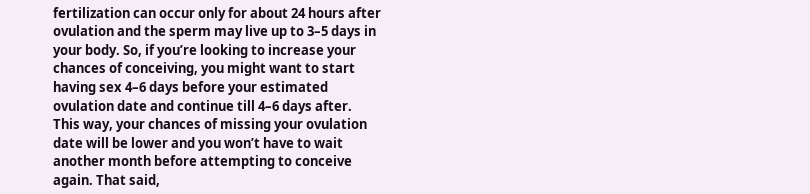fertilization can occur only for about 24 hours after ovulation and the sperm may live up to 3–5 days in your body. So, if you’re looking to increase your chances of conceiving, you might want to start having sex 4–6 days before your estimated ovulation date and continue till 4–6 days after. This way, your chances of missing your ovulation date will be lower and you won’t have to wait another month before attempting to conceive again. That said,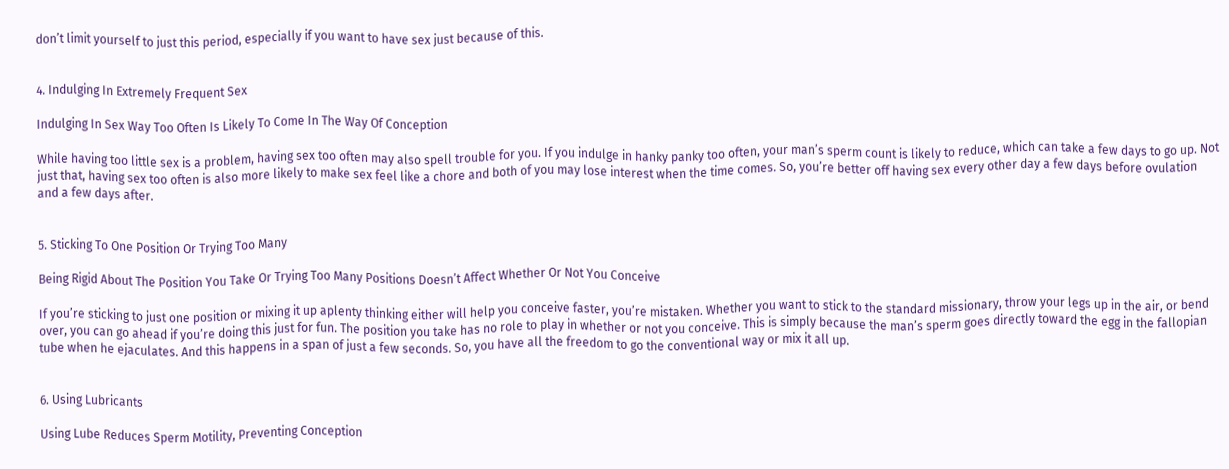don’t limit yourself to just this period, especially if you want to have sex just because of this.


4. Indulging In Extremely Frequent Sex

Indulging In Sex Way Too Often Is Likely To Come In The Way Of Conception

While having too little sex is a problem, having sex too often may also spell trouble for you. If you indulge in hanky panky too often, your man’s sperm count is likely to reduce, which can take a few days to go up. Not just that, having sex too often is also more likely to make sex feel like a chore and both of you may lose interest when the time comes. So, you’re better off having sex every other day a few days before ovulation and a few days after.


5. Sticking To One Position Or Trying Too Many

Being Rigid About The Position You Take Or Trying Too Many Positions Doesn’t Affect Whether Or Not You Conceive

If you’re sticking to just one position or mixing it up aplenty thinking either will help you conceive faster, you’re mistaken. Whether you want to stick to the standard missionary, throw your legs up in the air, or bend over, you can go ahead if you’re doing this just for fun. The position you take has no role to play in whether or not you conceive. This is simply because the man’s sperm goes directly toward the egg in the fallopian tube when he ejaculates. And this happens in a span of just a few seconds. So, you have all the freedom to go the conventional way or mix it all up.


6. Using Lubricants

Using Lube Reduces Sperm Motility, Preventing Conception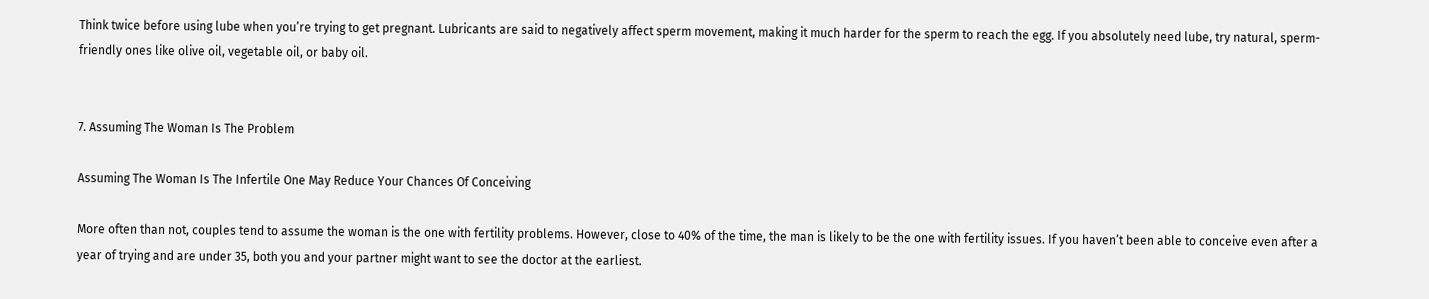Think twice before using lube when you’re trying to get pregnant. Lubricants are said to negatively affect sperm movement, making it much harder for the sperm to reach the egg. If you absolutely need lube, try natural, sperm-friendly ones like olive oil, vegetable oil, or baby oil.


7. Assuming The Woman Is The Problem

Assuming The Woman Is The Infertile One May Reduce Your Chances Of Conceiving

More often than not, couples tend to assume the woman is the one with fertility problems. However, close to 40% of the time, the man is likely to be the one with fertility issues. If you haven’t been able to conceive even after a year of trying and are under 35, both you and your partner might want to see the doctor at the earliest.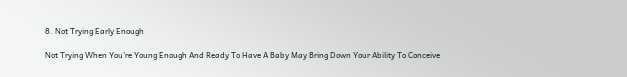8. Not Trying Early Enough

Not Trying When You’re Young Enough And Ready To Have A Baby May Bring Down Your Ability To Conceive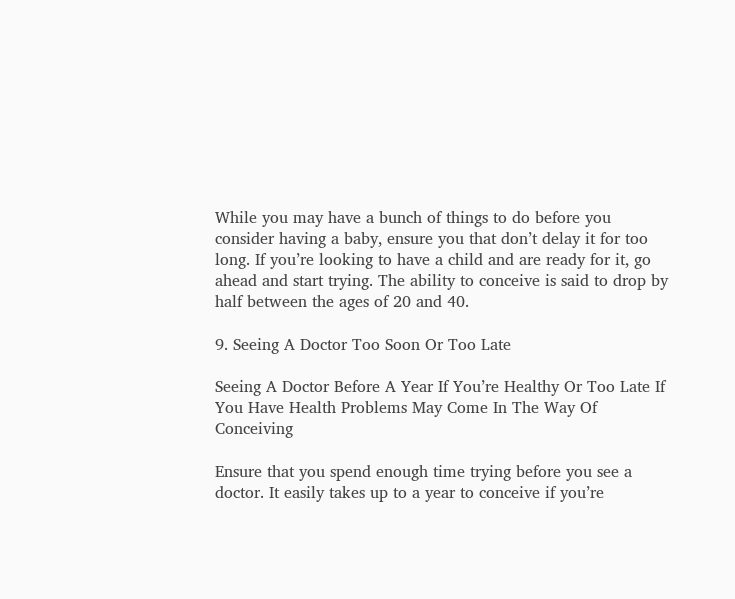While you may have a bunch of things to do before you consider having a baby, ensure you that don’t delay it for too long. If you’re looking to have a child and are ready for it, go ahead and start trying. The ability to conceive is said to drop by half between the ages of 20 and 40.

9. Seeing A Doctor Too Soon Or Too Late

Seeing A Doctor Before A Year If You’re Healthy Or Too Late If You Have Health Problems May Come In The Way Of Conceiving

Ensure that you spend enough time trying before you see a doctor. It easily takes up to a year to conceive if you’re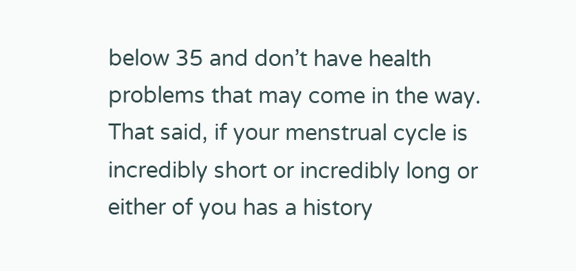below 35 and don’t have health problems that may come in the way. That said, if your menstrual cycle is incredibly short or incredibly long or either of you has a history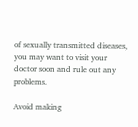of sexually transmitted diseases, you may want to visit your doctor soon and rule out any problems.

Avoid making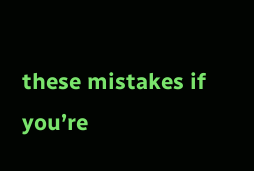these mistakes if you’re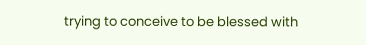trying to conceive to be blessed with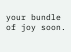your bundle of joy soon.